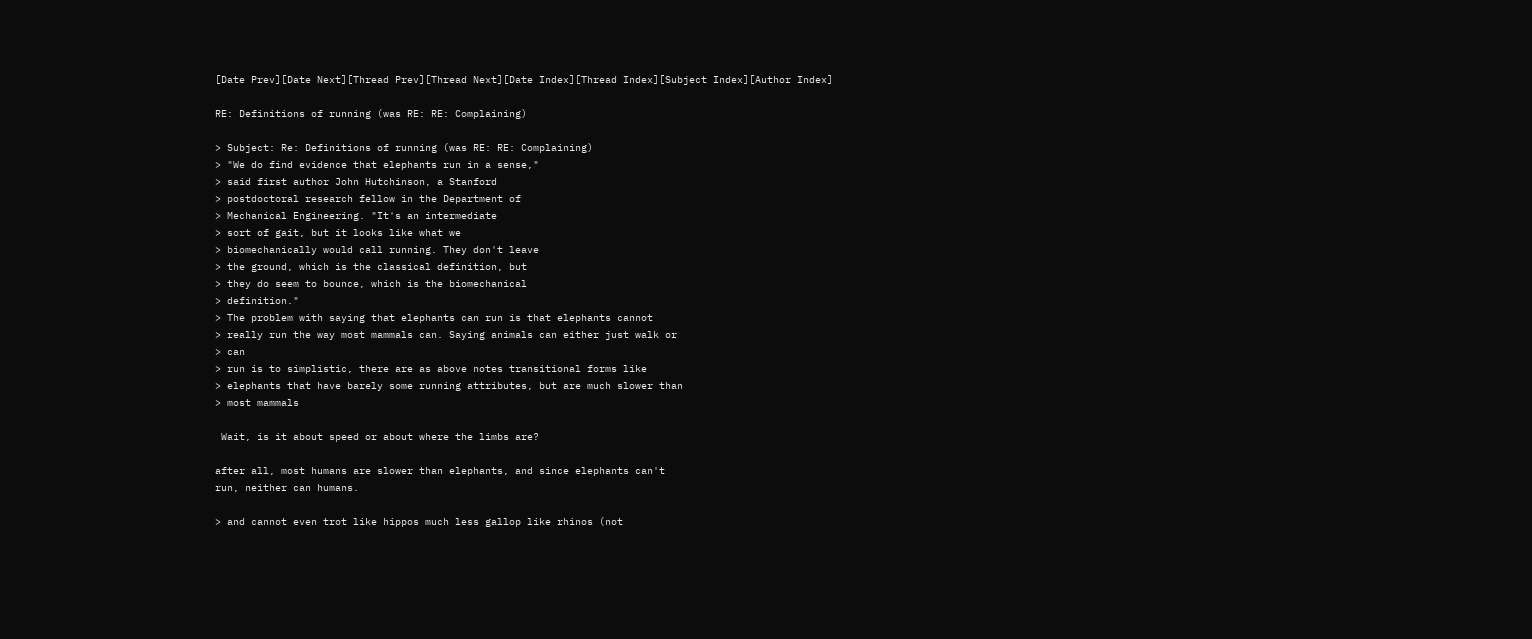[Date Prev][Date Next][Thread Prev][Thread Next][Date Index][Thread Index][Subject Index][Author Index]

RE: Definitions of running (was RE: RE: Complaining)

> Subject: Re: Definitions of running (was RE: RE: Complaining)
> "We do find evidence that elephants run in a sense,"
> said first author John Hutchinson, a Stanford
> postdoctoral research fellow in the Department of
> Mechanical Engineering. "It's an intermediate
> sort of gait, but it looks like what we
> biomechanically would call running. They don't leave
> the ground, which is the classical definition, but
> they do seem to bounce, which is the biomechanical
> definition."
> The problem with saying that elephants can run is that elephants cannot
> really run the way most mammals can. Saying animals can either just walk or
> can
> run is to simplistic, there are as above notes transitional forms like
> elephants that have barely some running attributes, but are much slower than
> most mammals

 Wait, is it about speed or about where the limbs are?

after all, most humans are slower than elephants, and since elephants can't
run, neither can humans.

> and cannot even trot like hippos much less gallop like rhinos (not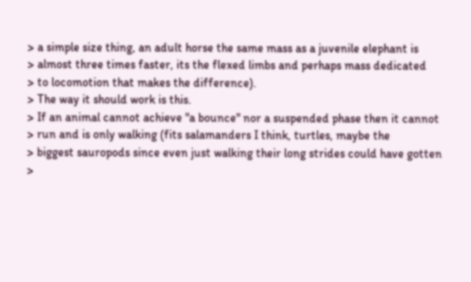> a simple size thing, an adult horse the same mass as a juvenile elephant is
> almost three times faster, its the flexed limbs and perhaps mass dedicated
> to locomotion that makes the difference).
> The way it should work is this.
> If an animal cannot achieve "a bounce" nor a suspended phase then it cannot
> run and is only walking (fits salamanders I think, turtles, maybe the
> biggest sauropods since even just walking their long strides could have gotten
>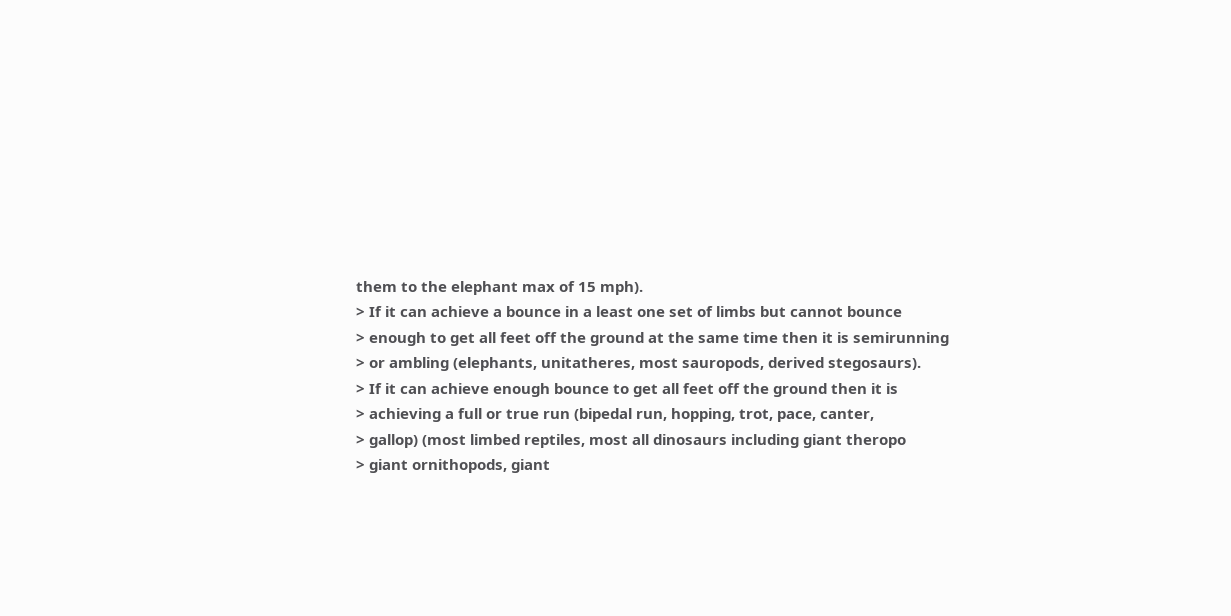them to the elephant max of 15 mph).
> If it can achieve a bounce in a least one set of limbs but cannot bounce
> enough to get all feet off the ground at the same time then it is semirunning
> or ambling (elephants, unitatheres, most sauropods, derived stegosaurs).
> If it can achieve enough bounce to get all feet off the ground then it is
> achieving a full or true run (bipedal run, hopping, trot, pace, canter,
> gallop) (most limbed reptiles, most all dinosaurs including giant theropo
> giant ornithopods, giant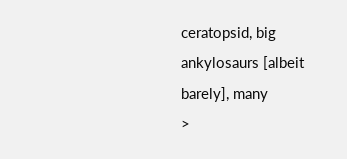ceratopsid, big ankylosaurs [albeit barely], many
>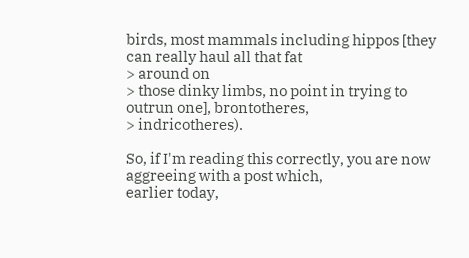birds, most mammals including hippos [they can really haul all that fat
> around on
> those dinky limbs, no point in trying to outrun one], brontotheres,
> indricotheres).

So, if I'm reading this correctly, you are now aggreeing with a post which,
earlier today,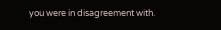you were in disagreement with.